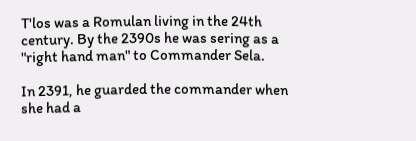T'los was a Romulan living in the 24th century. By the 2390s he was sering as a "right hand man" to Commander Sela.

In 2391, he guarded the commander when she had a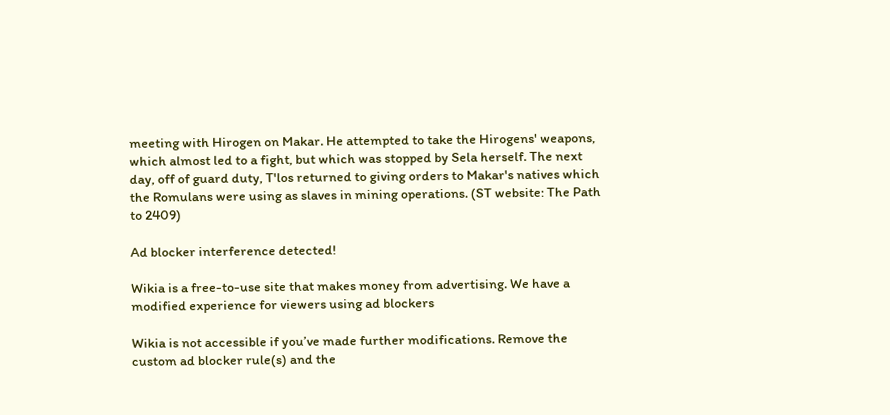meeting with Hirogen on Makar. He attempted to take the Hirogens' weapons, which almost led to a fight, but which was stopped by Sela herself. The next day, off of guard duty, T'los returned to giving orders to Makar's natives which the Romulans were using as slaves in mining operations. (ST website: The Path to 2409)

Ad blocker interference detected!

Wikia is a free-to-use site that makes money from advertising. We have a modified experience for viewers using ad blockers

Wikia is not accessible if you’ve made further modifications. Remove the custom ad blocker rule(s) and the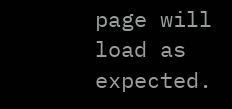page will load as expected.